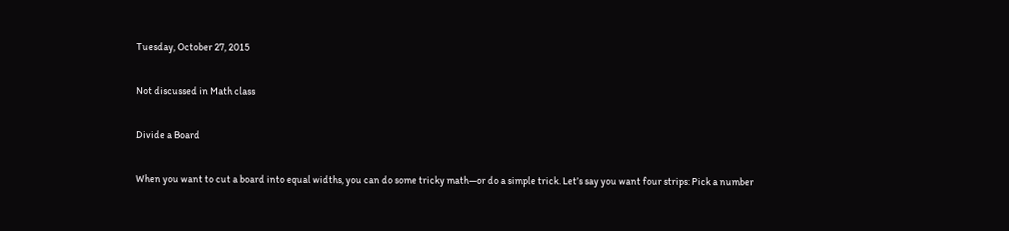Tuesday, October 27, 2015

Not discussed in Math class

Divide a Board

When you want to cut a board into equal widths, you can do some tricky math—or do a simple trick. Let’s say you want four strips: Pick a number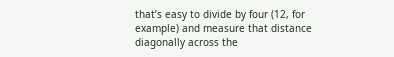that’s easy to divide by four (12, for example) and measure that distance diagonally across the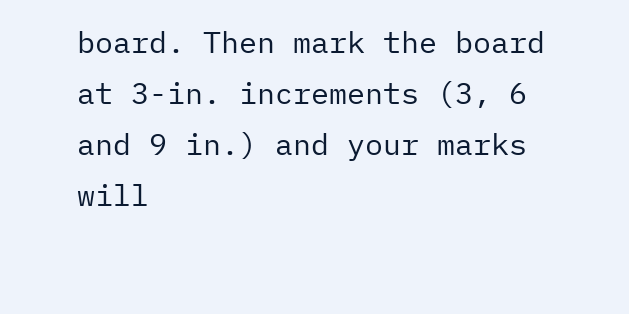board. Then mark the board at 3-in. increments (3, 6 and 9 in.) and your marks will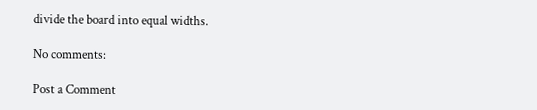divide the board into equal widths.

No comments:

Post a Comment